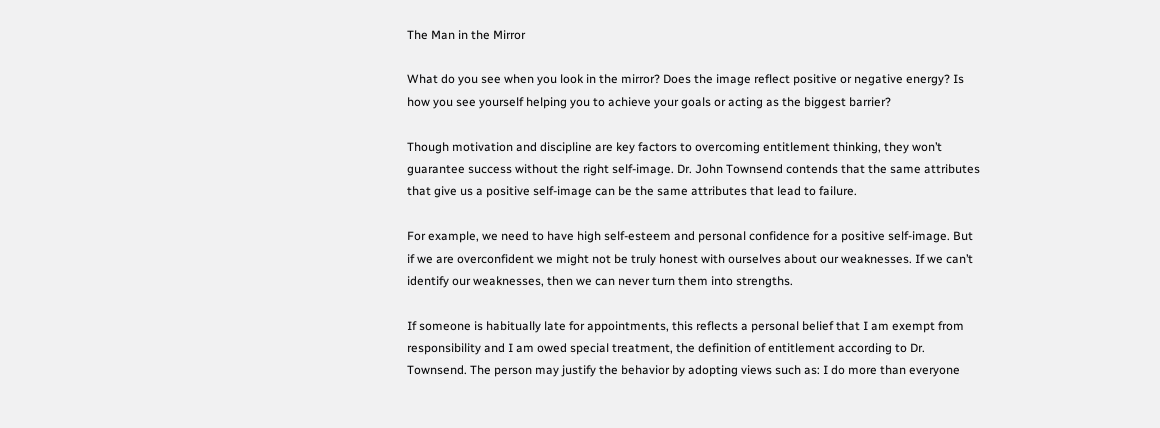The Man in the Mirror

What do you see when you look in the mirror? Does the image reflect positive or negative energy? Is how you see yourself helping you to achieve your goals or acting as the biggest barrier?

Though motivation and discipline are key factors to overcoming entitlement thinking, they won’t guarantee success without the right self-image. Dr. John Townsend contends that the same attributes that give us a positive self-image can be the same attributes that lead to failure.

For example, we need to have high self-esteem and personal confidence for a positive self-image. But if we are overconfident we might not be truly honest with ourselves about our weaknesses. If we can’t identify our weaknesses, then we can never turn them into strengths.

If someone is habitually late for appointments, this reflects a personal belief that I am exempt from responsibility and I am owed special treatment, the definition of entitlement according to Dr. Townsend. The person may justify the behavior by adopting views such as: I do more than everyone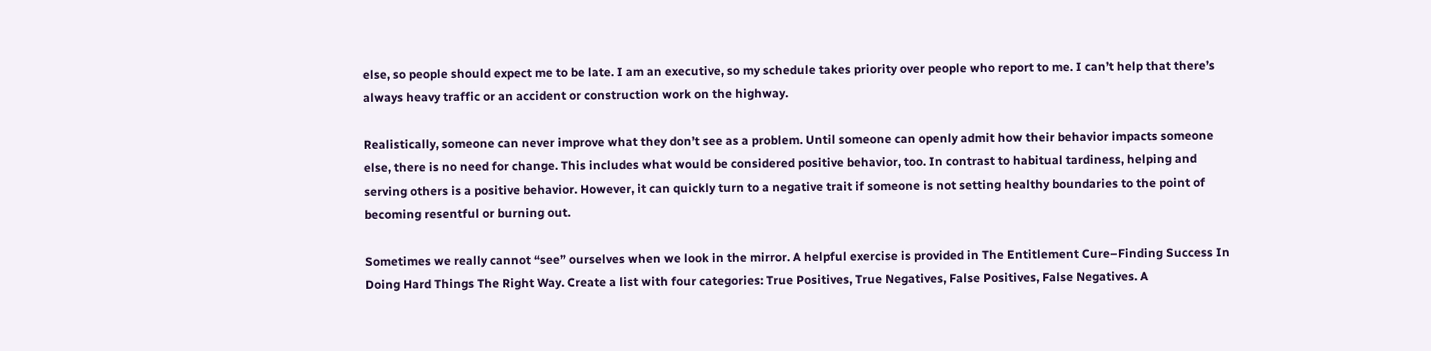else, so people should expect me to be late. I am an executive, so my schedule takes priority over people who report to me. I can’t help that there’s always heavy traffic or an accident or construction work on the highway.

Realistically, someone can never improve what they don’t see as a problem. Until someone can openly admit how their behavior impacts someone else, there is no need for change. This includes what would be considered positive behavior, too. In contrast to habitual tardiness, helping and serving others is a positive behavior. However, it can quickly turn to a negative trait if someone is not setting healthy boundaries to the point of becoming resentful or burning out.

Sometimes we really cannot “see” ourselves when we look in the mirror. A helpful exercise is provided in The Entitlement Cure–Finding Success In Doing Hard Things The Right Way. Create a list with four categories: True Positives, True Negatives, False Positives, False Negatives. A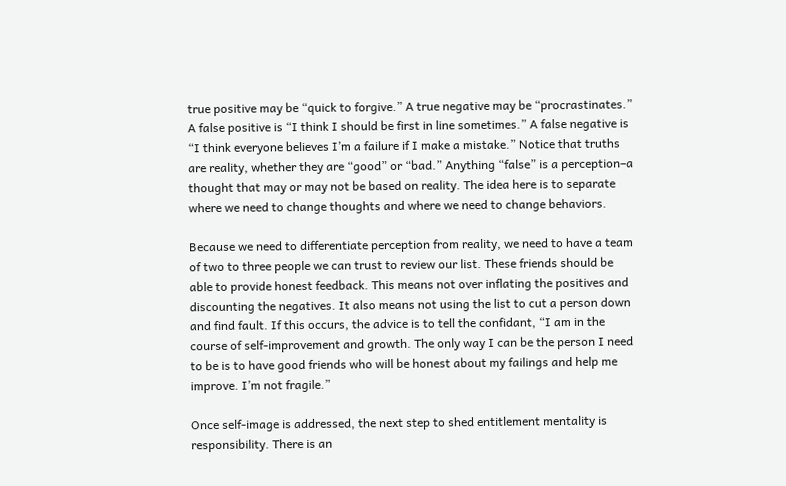true positive may be “quick to forgive.” A true negative may be “procrastinates.” A false positive is “I think I should be first in line sometimes.” A false negative is “I think everyone believes I’m a failure if I make a mistake.” Notice that truths are reality, whether they are “good” or “bad.” Anything “false” is a perception–a thought that may or may not be based on reality. The idea here is to separate where we need to change thoughts and where we need to change behaviors.

Because we need to differentiate perception from reality, we need to have a team of two to three people we can trust to review our list. These friends should be able to provide honest feedback. This means not over inflating the positives and discounting the negatives. It also means not using the list to cut a person down and find fault. If this occurs, the advice is to tell the confidant, “I am in the course of self-improvement and growth. The only way I can be the person I need to be is to have good friends who will be honest about my failings and help me improve. I’m not fragile.”

Once self-image is addressed, the next step to shed entitlement mentality is responsibility. There is an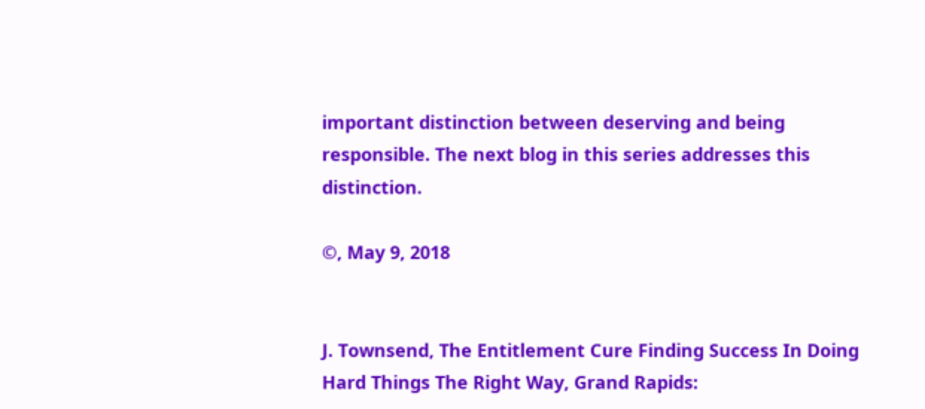important distinction between deserving and being responsible. The next blog in this series addresses this distinction.

©, May 9, 2018


J. Townsend, The Entitlement Cure Finding Success In Doing Hard Things The Right Way, Grand Rapids: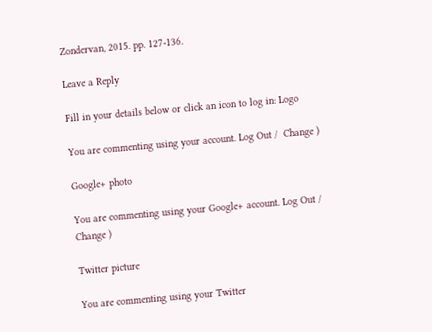Zondervan, 2015. pp. 127-136.

Leave a Reply

Fill in your details below or click an icon to log in: Logo

You are commenting using your account. Log Out /  Change )

Google+ photo

You are commenting using your Google+ account. Log Out /  Change )

Twitter picture

You are commenting using your Twitter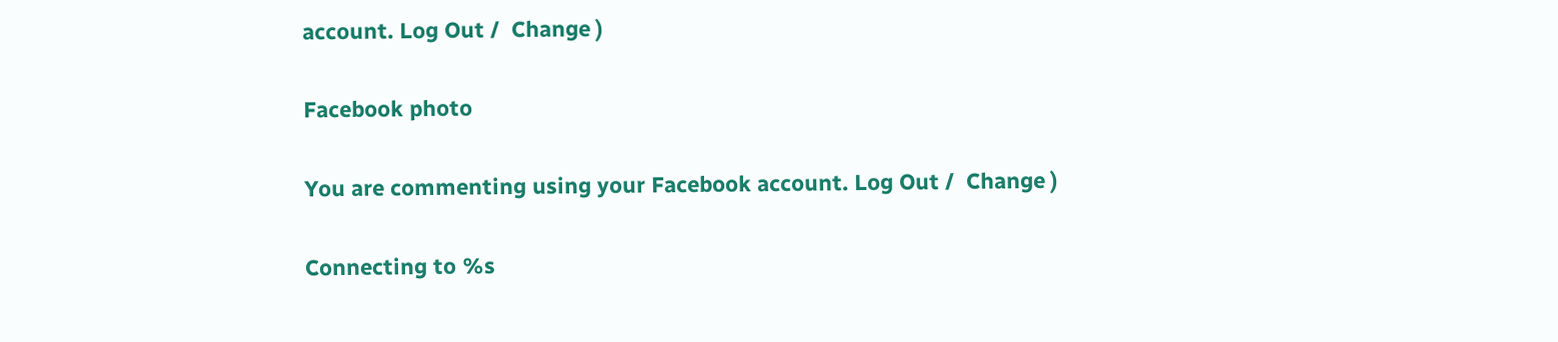account. Log Out /  Change )

Facebook photo

You are commenting using your Facebook account. Log Out /  Change )

Connecting to %s